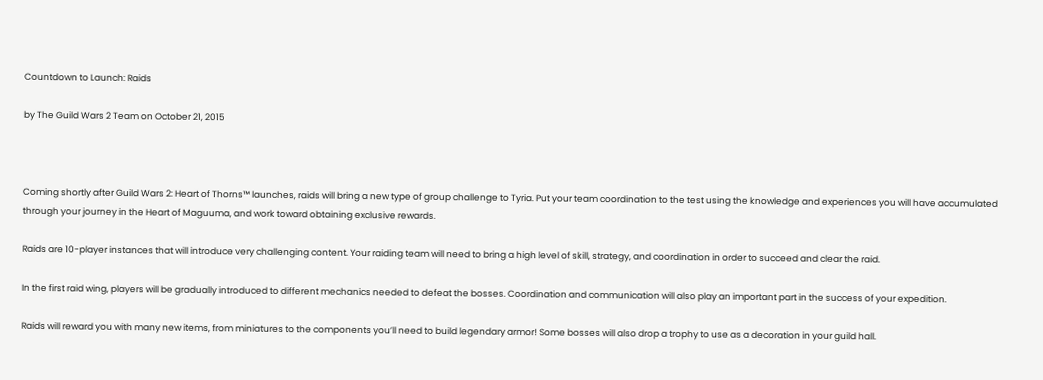Countdown to Launch: Raids

by The Guild Wars 2 Team on October 21, 2015



Coming shortly after Guild Wars 2: Heart of Thorns™ launches, raids will bring a new type of group challenge to Tyria. Put your team coordination to the test using the knowledge and experiences you will have accumulated through your journey in the Heart of Maguuma, and work toward obtaining exclusive rewards.

Raids are 10-player instances that will introduce very challenging content. Your raiding team will need to bring a high level of skill, strategy, and coordination in order to succeed and clear the raid.

In the first raid wing, players will be gradually introduced to different mechanics needed to defeat the bosses. Coordination and communication will also play an important part in the success of your expedition.

Raids will reward you with many new items, from miniatures to the components you’ll need to build legendary armor! Some bosses will also drop a trophy to use as a decoration in your guild hall.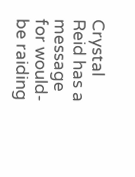Crystal Reid has a message for would-be raiding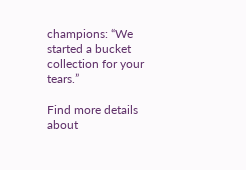champions: “We started a bucket collection for your tears.”

Find more details about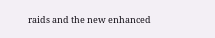raids and the new enhanced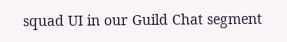squad UI in our Guild Chat segment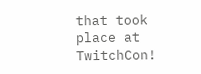that took place at TwitchCon!